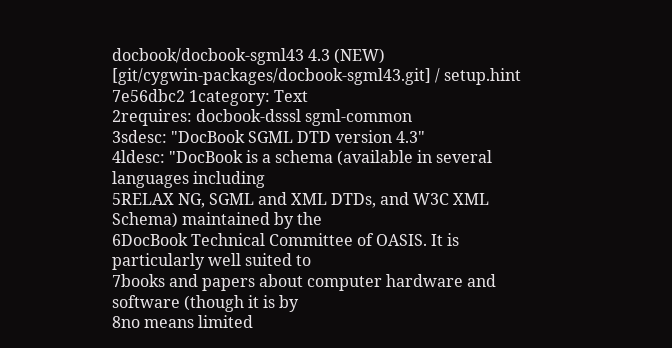docbook/docbook-sgml43 4.3 (NEW)
[git/cygwin-packages/docbook-sgml43.git] / setup.hint
7e56dbc2 1category: Text
2requires: docbook-dsssl sgml-common
3sdesc: "DocBook SGML DTD version 4.3"
4ldesc: "DocBook is a schema (available in several languages including
5RELAX NG, SGML and XML DTDs, and W3C XML Schema) maintained by the
6DocBook Technical Committee of OASIS. It is particularly well suited to
7books and papers about computer hardware and software (though it is by
8no means limited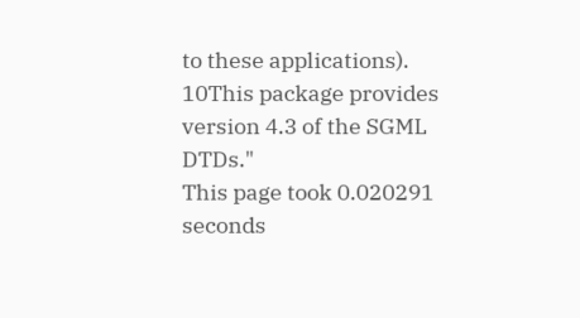to these applications).
10This package provides version 4.3 of the SGML DTDs."
This page took 0.020291 seconds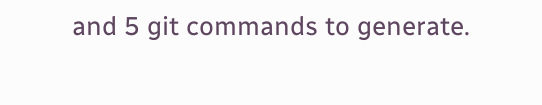and 5 git commands to generate.